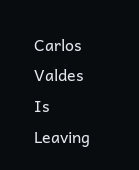Carlos Valdes Is Leaving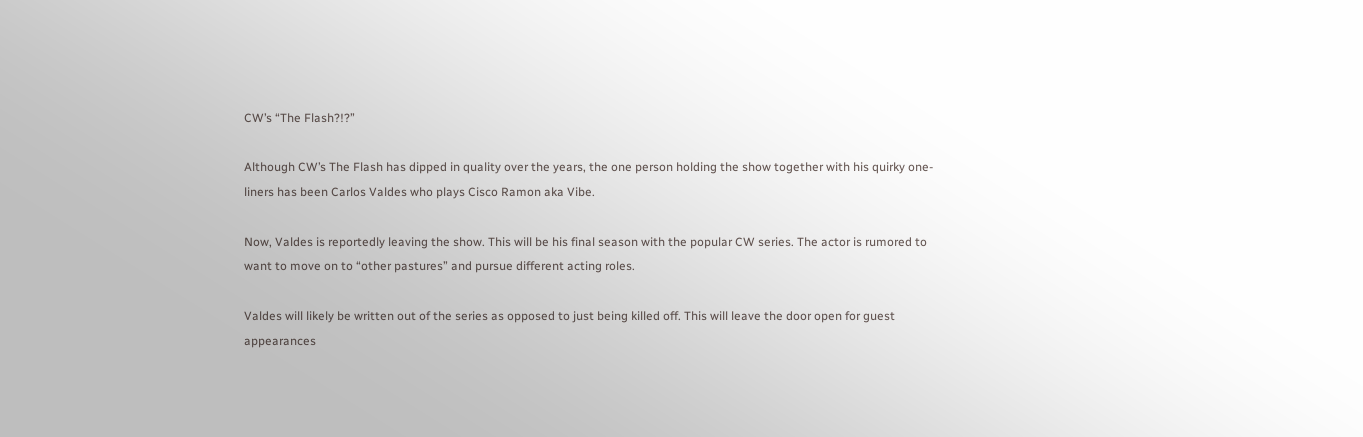CW’s “The Flash?!?”

Although CW’s The Flash has dipped in quality over the years, the one person holding the show together with his quirky one-liners has been Carlos Valdes who plays Cisco Ramon aka Vibe.

Now, Valdes is reportedly leaving the show. This will be his final season with the popular CW series. The actor is rumored to want to move on to “other pastures” and pursue different acting roles.

Valdes will likely be written out of the series as opposed to just being killed off. This will leave the door open for guest appearances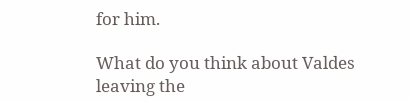for him.

What do you think about Valdes leaving the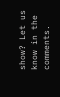show? Let us know in the comments.